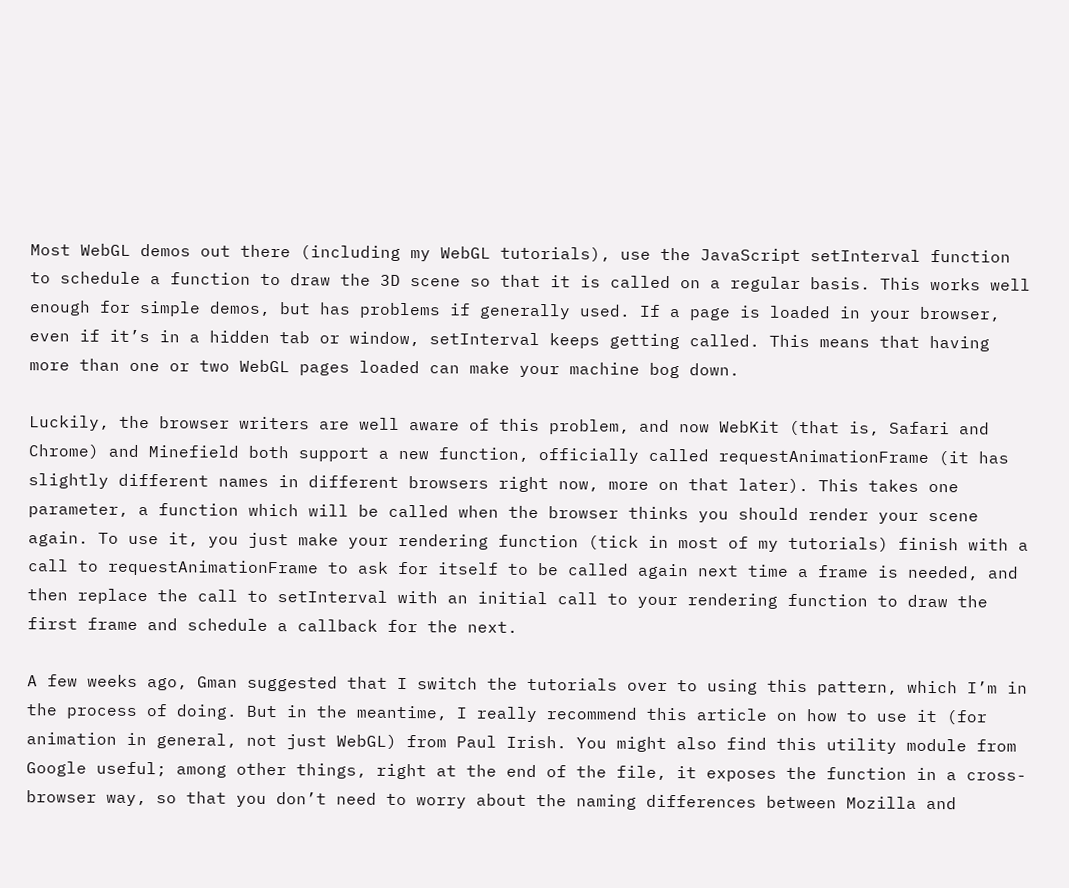Most WebGL demos out there (including my WebGL tutorials), use the JavaScript setInterval function to schedule a function to draw the 3D scene so that it is called on a regular basis. This works well enough for simple demos, but has problems if generally used. If a page is loaded in your browser, even if it’s in a hidden tab or window, setInterval keeps getting called. This means that having more than one or two WebGL pages loaded can make your machine bog down.

Luckily, the browser writers are well aware of this problem, and now WebKit (that is, Safari and Chrome) and Minefield both support a new function, officially called requestAnimationFrame (it has slightly different names in different browsers right now, more on that later). This takes one parameter, a function which will be called when the browser thinks you should render your scene again. To use it, you just make your rendering function (tick in most of my tutorials) finish with a call to requestAnimationFrame to ask for itself to be called again next time a frame is needed, and then replace the call to setInterval with an initial call to your rendering function to draw the first frame and schedule a callback for the next.

A few weeks ago, Gman suggested that I switch the tutorials over to using this pattern, which I’m in the process of doing. But in the meantime, I really recommend this article on how to use it (for animation in general, not just WebGL) from Paul Irish. You might also find this utility module from Google useful; among other things, right at the end of the file, it exposes the function in a cross-browser way, so that you don’t need to worry about the naming differences between Mozilla and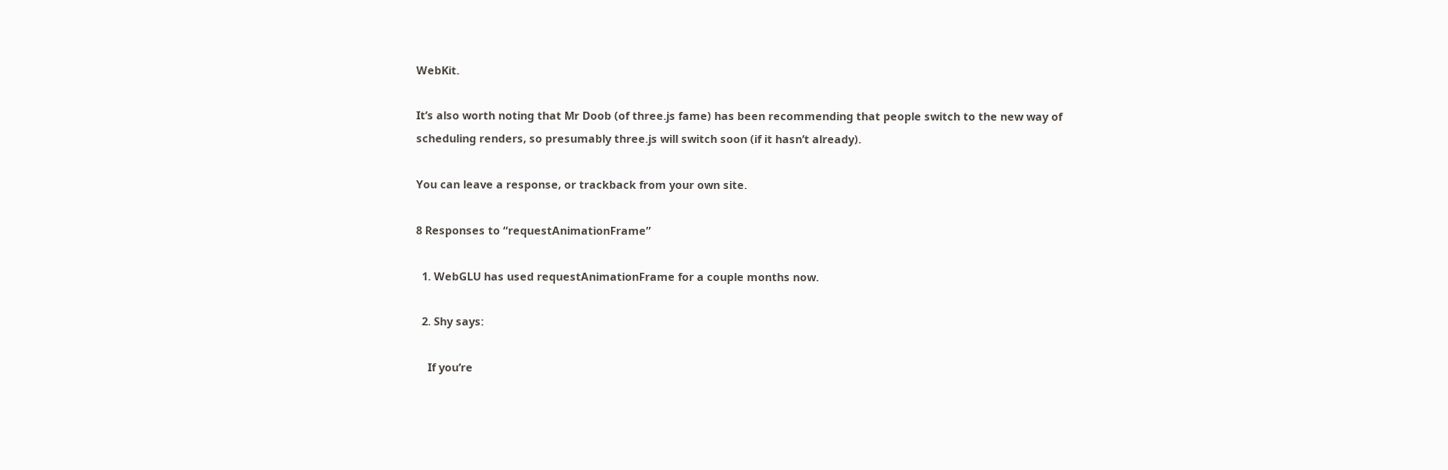WebKit.

It’s also worth noting that Mr Doob (of three.js fame) has been recommending that people switch to the new way of scheduling renders, so presumably three.js will switch soon (if it hasn’t already).

You can leave a response, or trackback from your own site.

8 Responses to “requestAnimationFrame”

  1. WebGLU has used requestAnimationFrame for a couple months now.

  2. Shy says:

    If you’re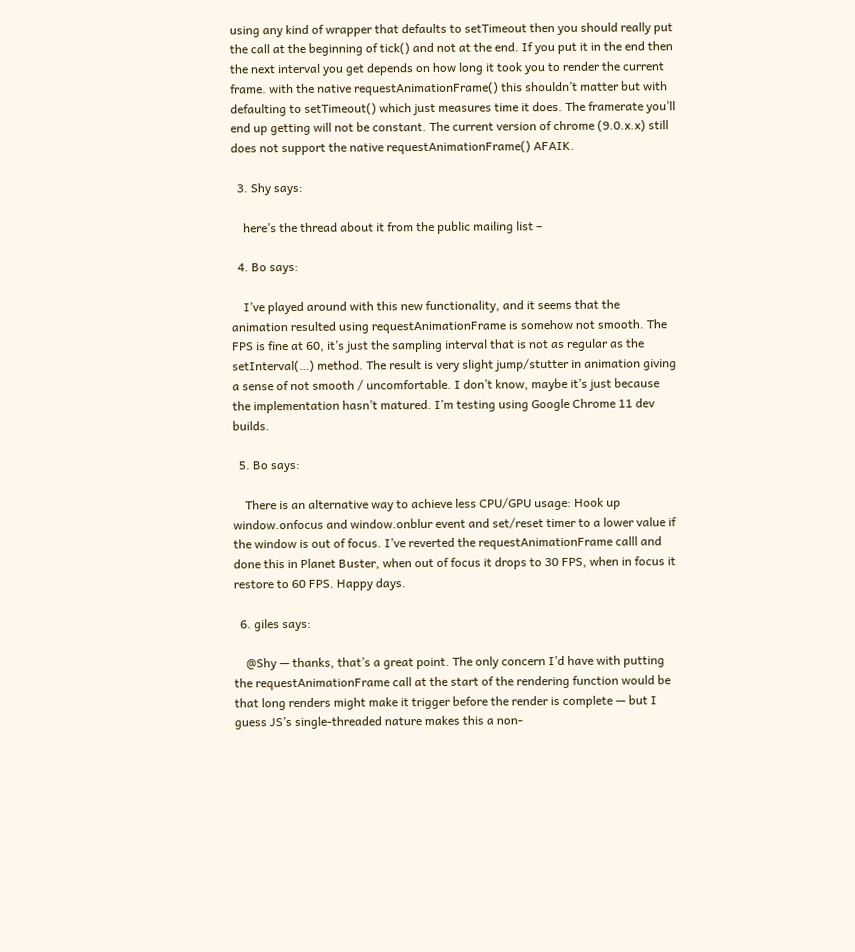using any kind of wrapper that defaults to setTimeout then you should really put the call at the beginning of tick() and not at the end. If you put it in the end then the next interval you get depends on how long it took you to render the current frame. with the native requestAnimationFrame() this shouldn’t matter but with defaulting to setTimeout() which just measures time it does. The framerate you’ll end up getting will not be constant. The current version of chrome (9.0.x.x) still does not support the native requestAnimationFrame() AFAIK.

  3. Shy says:

    here’s the thread about it from the public mailing list –

  4. Bo says:

    I’ve played around with this new functionality, and it seems that the animation resulted using requestAnimationFrame is somehow not smooth. The FPS is fine at 60, it’s just the sampling interval that is not as regular as the setInterval(…) method. The result is very slight jump/stutter in animation giving a sense of not smooth / uncomfortable. I don’t know, maybe it’s just because the implementation hasn’t matured. I’m testing using Google Chrome 11 dev builds.

  5. Bo says:

    There is an alternative way to achieve less CPU/GPU usage: Hook up window.onfocus and window.onblur event and set/reset timer to a lower value if the window is out of focus. I’ve reverted the requestAnimationFrame calll and done this in Planet Buster, when out of focus it drops to 30 FPS, when in focus it restore to 60 FPS. Happy days.

  6. giles says:

    @Shy — thanks, that’s a great point. The only concern I’d have with putting the requestAnimationFrame call at the start of the rendering function would be that long renders might make it trigger before the render is complete — but I guess JS’s single-threaded nature makes this a non-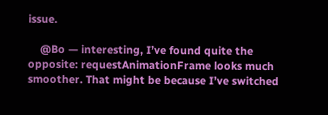issue.

    @Bo — interesting, I’ve found quite the opposite: requestAnimationFrame looks much smoother. That might be because I’ve switched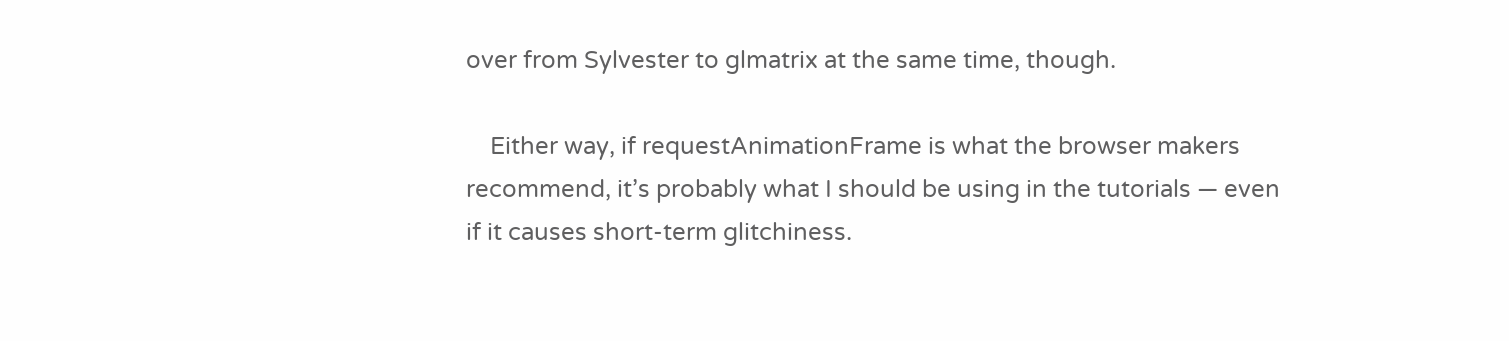over from Sylvester to glmatrix at the same time, though.

    Either way, if requestAnimationFrame is what the browser makers recommend, it’s probably what I should be using in the tutorials — even if it causes short-term glitchiness.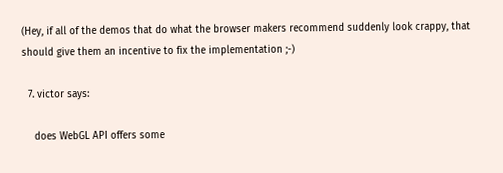(Hey, if all of the demos that do what the browser makers recommend suddenly look crappy, that should give them an incentive to fix the implementation ;-)

  7. victor says:

    does WebGL API offers some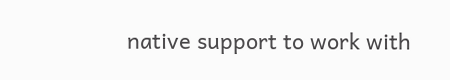native support to work with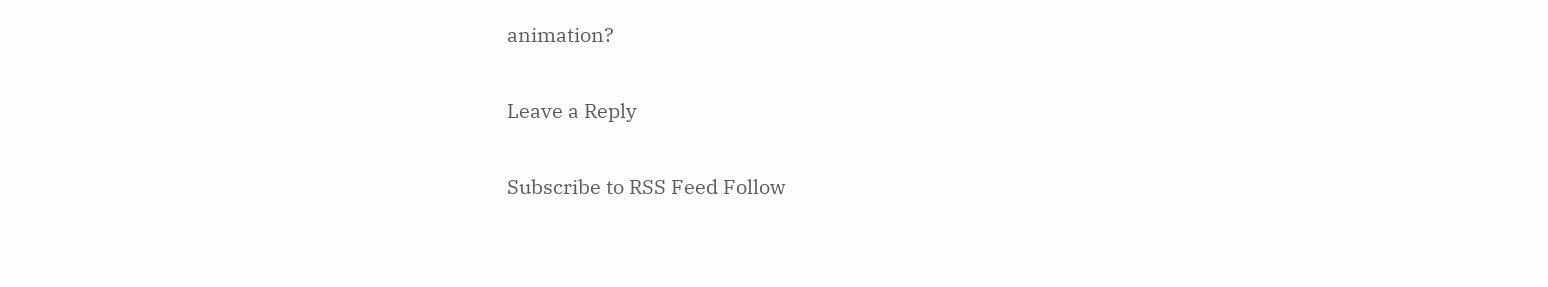animation?

Leave a Reply

Subscribe to RSS Feed Follow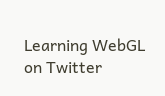Learning WebGL on Twitter